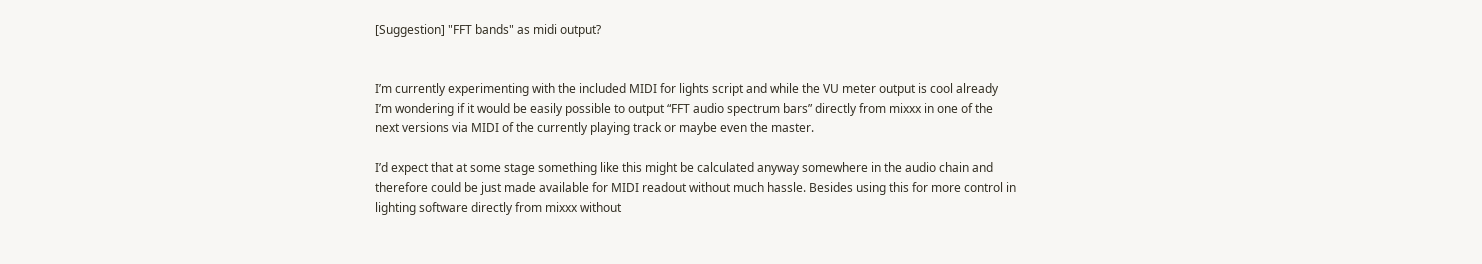[Suggestion] "FFT bands" as midi output?


I’m currently experimenting with the included MIDI for lights script and while the VU meter output is cool already I’m wondering if it would be easily possible to output “FFT audio spectrum bars” directly from mixxx in one of the next versions via MIDI of the currently playing track or maybe even the master.

I’d expect that at some stage something like this might be calculated anyway somewhere in the audio chain and therefore could be just made available for MIDI readout without much hassle. Besides using this for more control in lighting software directly from mixxx without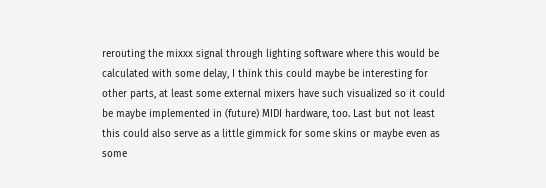rerouting the mixxx signal through lighting software where this would be calculated with some delay, I think this could maybe be interesting for other parts, at least some external mixers have such visualized so it could be maybe implemented in (future) MIDI hardware, too. Last but not least this could also serve as a little gimmick for some skins or maybe even as some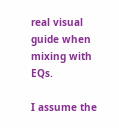real visual guide when mixing with EQs.

I assume the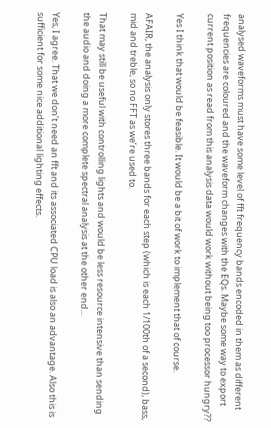analysed waveforms must have some level of fft frequency bands encoded in them as different frequencies are coloured and the waveform changes with the EQs. Maybe some way to export current position as read from this analysis data would work without being too processor hungry??

Yes I think that would be feasible. It would be a bit of work to implement that of course.

AFAIR, the analysis only stores three bands for each step (which is each 1/100th of a second), bass, mid and treble, so no FFT as we’re used to.

That may still be useful with controlling lights and would be less resource intensive than sending the audio and doing a more complete spectral analysis at the other end…

Yes, I agree. That we don’t need an fft and its associated CPU load is also an advantage. Also this is sufficient for some nice additional lighting effects.